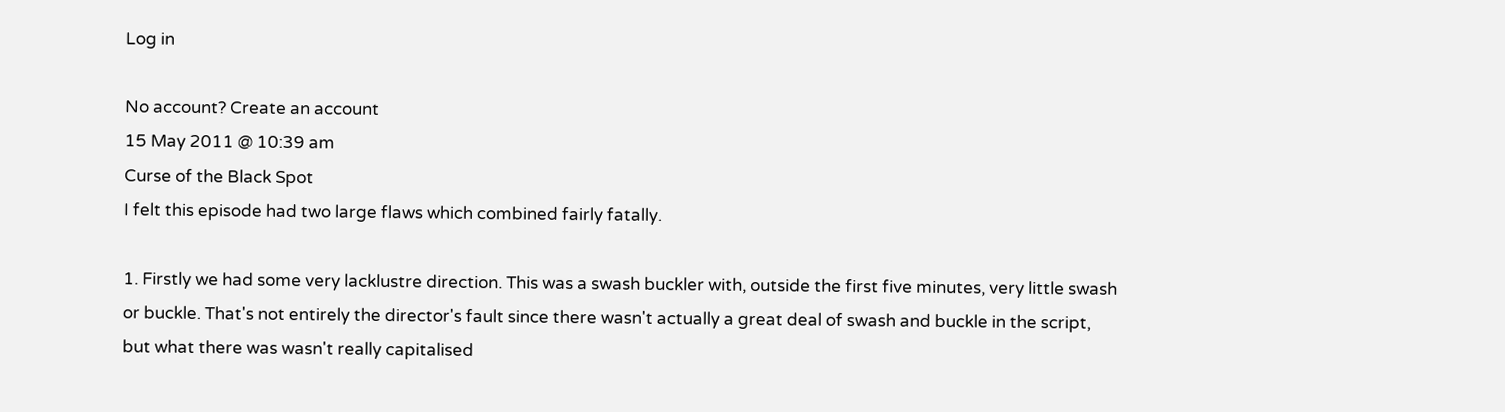Log in

No account? Create an account
15 May 2011 @ 10:39 am
Curse of the Black Spot
I felt this episode had two large flaws which combined fairly fatally.

1. Firstly we had some very lacklustre direction. This was a swash buckler with, outside the first five minutes, very little swash or buckle. That's not entirely the director's fault since there wasn't actually a great deal of swash and buckle in the script, but what there was wasn't really capitalised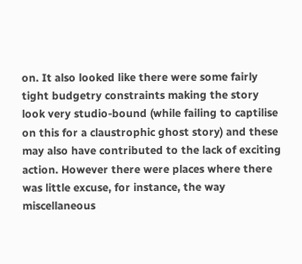on. It also looked like there were some fairly tight budgetry constraints making the story look very studio-bound (while failing to captilise on this for a claustrophic ghost story) and these may also have contributed to the lack of exciting action. However there were places where there was little excuse, for instance, the way miscellaneous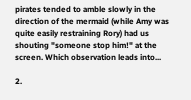pirates tended to amble slowly in the direction of the mermaid (while Amy was quite easily restraining Rory) had us shouting "someone stop him!" at the screen. Which observation leads into...

2.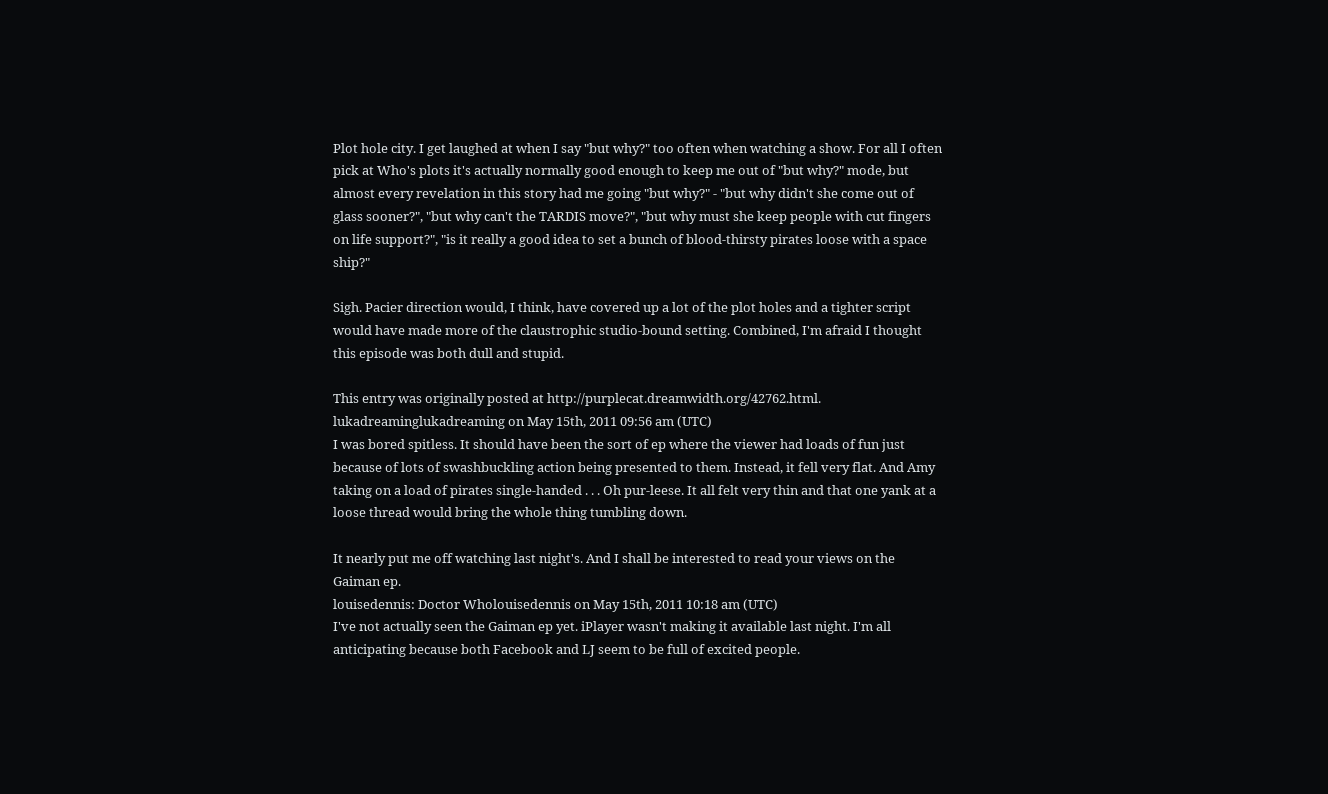Plot hole city. I get laughed at when I say "but why?" too often when watching a show. For all I often pick at Who's plots it's actually normally good enough to keep me out of "but why?" mode, but almost every revelation in this story had me going "but why?" - "but why didn't she come out of glass sooner?", "but why can't the TARDIS move?", "but why must she keep people with cut fingers on life support?", "is it really a good idea to set a bunch of blood-thirsty pirates loose with a space ship?"

Sigh. Pacier direction would, I think, have covered up a lot of the plot holes and a tighter script would have made more of the claustrophic studio-bound setting. Combined, I'm afraid I thought this episode was both dull and stupid.

This entry was originally posted at http://purplecat.dreamwidth.org/42762.html.
lukadreaminglukadreaming on May 15th, 2011 09:56 am (UTC)
I was bored spitless. It should have been the sort of ep where the viewer had loads of fun just because of lots of swashbuckling action being presented to them. Instead, it fell very flat. And Amy taking on a load of pirates single-handed . . . Oh pur-leese. It all felt very thin and that one yank at a loose thread would bring the whole thing tumbling down.

It nearly put me off watching last night's. And I shall be interested to read your views on the Gaiman ep.
louisedennis: Doctor Wholouisedennis on May 15th, 2011 10:18 am (UTC)
I've not actually seen the Gaiman ep yet. iPlayer wasn't making it available last night. I'm all anticipating because both Facebook and LJ seem to be full of excited people.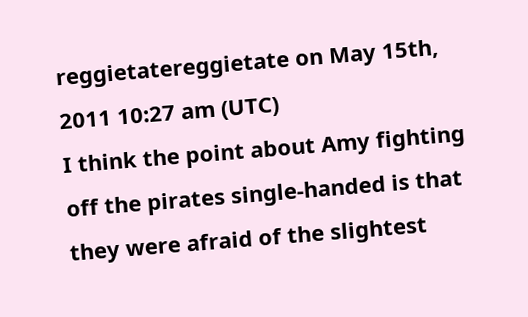reggietatereggietate on May 15th, 2011 10:27 am (UTC)
I think the point about Amy fighting off the pirates single-handed is that they were afraid of the slightest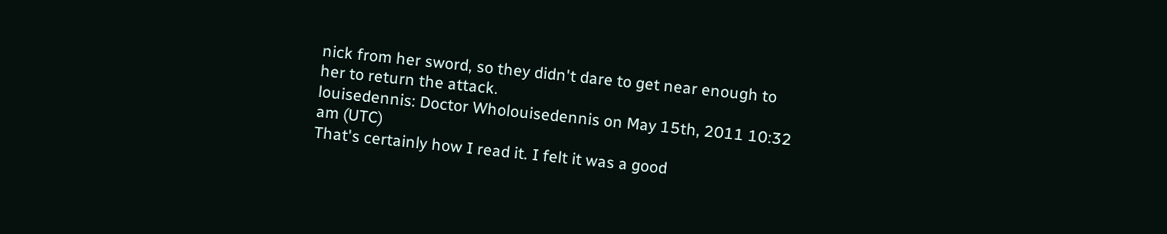nick from her sword, so they didn't dare to get near enough to her to return the attack.
louisedennis: Doctor Wholouisedennis on May 15th, 2011 10:32 am (UTC)
That's certainly how I read it. I felt it was a good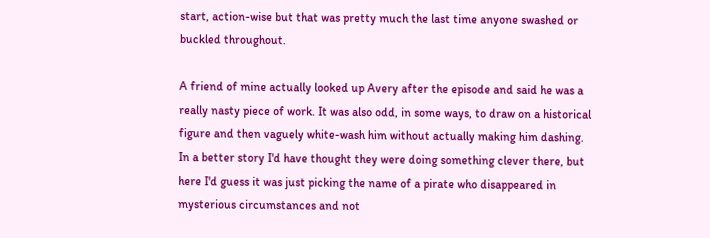start, action-wise but that was pretty much the last time anyone swashed or buckled throughout.

A friend of mine actually looked up Avery after the episode and said he was a really nasty piece of work. It was also odd, in some ways, to draw on a historical figure and then vaguely white-wash him without actually making him dashing. In a better story I'd have thought they were doing something clever there, but here I'd guess it was just picking the name of a pirate who disappeared in mysterious circumstances and not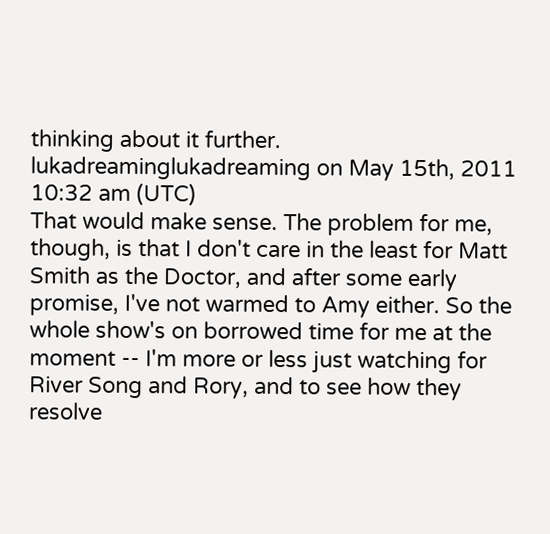thinking about it further.
lukadreaminglukadreaming on May 15th, 2011 10:32 am (UTC)
That would make sense. The problem for me, though, is that I don't care in the least for Matt Smith as the Doctor, and after some early promise, I've not warmed to Amy either. So the whole show's on borrowed time for me at the moment -- I'm more or less just watching for River Song and Rory, and to see how they resolve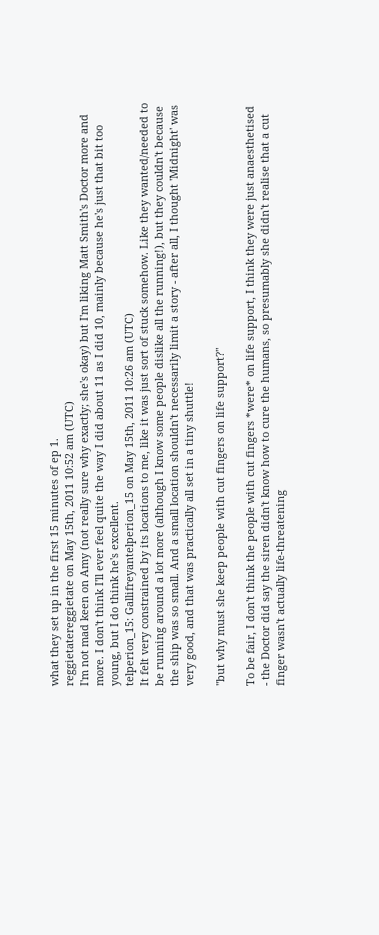what they set up in the first 15 minutes of ep 1.
reggietatereggietate on May 15th, 2011 10:52 am (UTC)
I'm not mad keen on Amy (not really sure why exactly; she's okay) but I'm liking Matt Smith's Doctor more and more. I don't think I'll ever feel quite the way I did about 11 as I did 10, mainly because he's just that bit too young, but I do think he's excellent.
telperion_15: Gallifreyantelperion_15 on May 15th, 2011 10:26 am (UTC)
It felt very constrained by its locations to me, like it was just sort of stuck somehow. Like they wanted/needed to be running around a lot more (although I know some people dislike all the running!), but they couldn't because the ship was so small. And a small location shouldn't necessarily limit a story - after all, I thought 'Midnight' was very good, and that was practically all set in a tiny shuttle!

"but why must she keep people with cut fingers on life support?"

To be fair, I don't think the people with cut fingers *were* on life support, I think they were just anaesthetised - the Doctor did say the siren didn't know how to cure the humans, so presumably she didn't realise that a cut finger wasn't actually life-threatening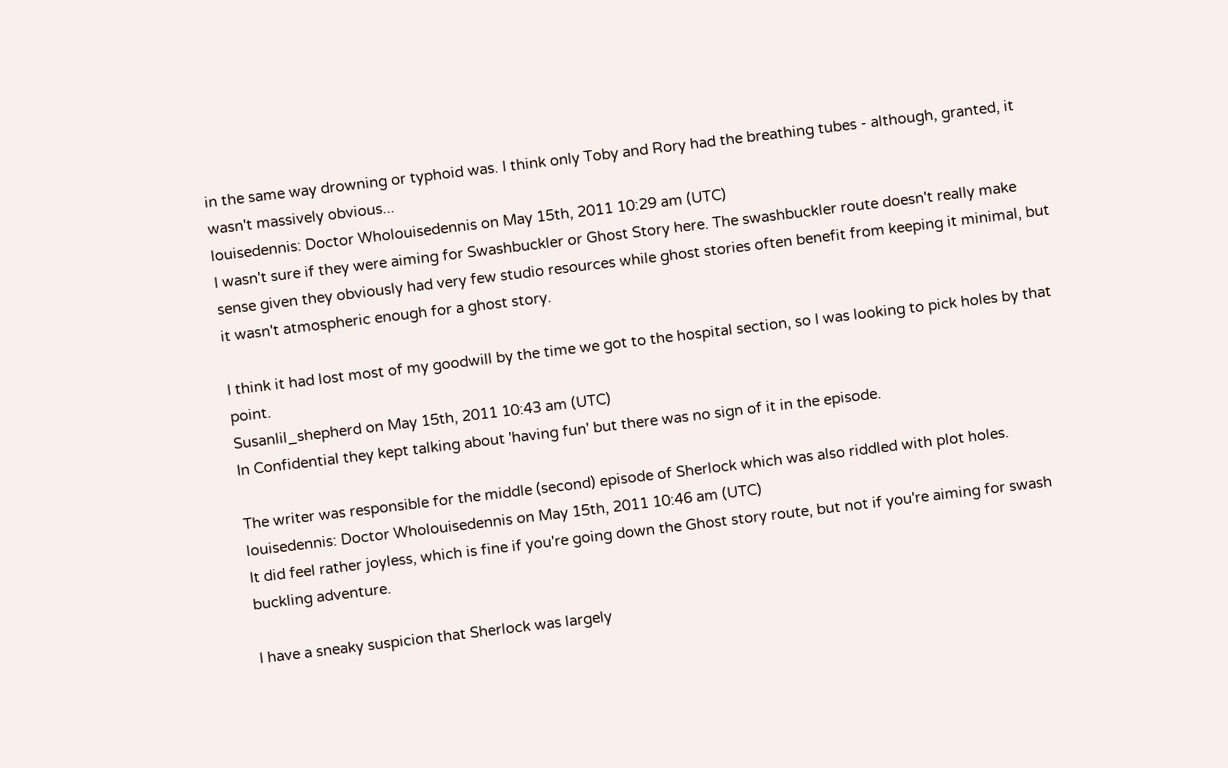in the same way drowning or typhoid was. I think only Toby and Rory had the breathing tubes - although, granted, it wasn't massively obvious...
louisedennis: Doctor Wholouisedennis on May 15th, 2011 10:29 am (UTC)
I wasn't sure if they were aiming for Swashbuckler or Ghost Story here. The swashbuckler route doesn't really make sense given they obviously had very few studio resources while ghost stories often benefit from keeping it minimal, but it wasn't atmospheric enough for a ghost story.

I think it had lost most of my goodwill by the time we got to the hospital section, so I was looking to pick holes by that point.
Susanlil_shepherd on May 15th, 2011 10:43 am (UTC)
In Confidential they kept talking about 'having fun' but there was no sign of it in the episode.

The writer was responsible for the middle (second) episode of Sherlock which was also riddled with plot holes.
louisedennis: Doctor Wholouisedennis on May 15th, 2011 10:46 am (UTC)
It did feel rather joyless, which is fine if you're going down the Ghost story route, but not if you're aiming for swash buckling adventure.

I have a sneaky suspicion that Sherlock was largely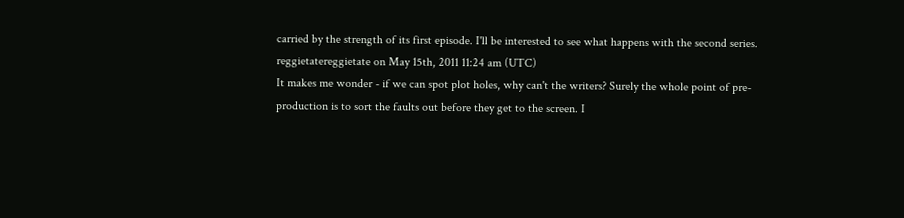carried by the strength of its first episode. I'll be interested to see what happens with the second series.
reggietatereggietate on May 15th, 2011 11:24 am (UTC)
It makes me wonder - if we can spot plot holes, why can't the writers? Surely the whole point of pre-production is to sort the faults out before they get to the screen. I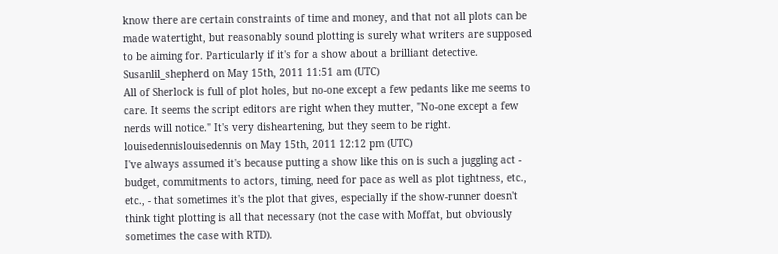know there are certain constraints of time and money, and that not all plots can be made watertight, but reasonably sound plotting is surely what writers are supposed to be aiming for. Particularly if it's for a show about a brilliant detective.
Susanlil_shepherd on May 15th, 2011 11:51 am (UTC)
All of Sherlock is full of plot holes, but no-one except a few pedants like me seems to care. It seems the script editors are right when they mutter, "No-one except a few nerds will notice." It's very disheartening, but they seem to be right.
louisedennislouisedennis on May 15th, 2011 12:12 pm (UTC)
I've always assumed it's because putting a show like this on is such a juggling act - budget, commitments to actors, timing, need for pace as well as plot tightness, etc., etc., - that sometimes it's the plot that gives, especially if the show-runner doesn't think tight plotting is all that necessary (not the case with Moffat, but obviously sometimes the case with RTD).